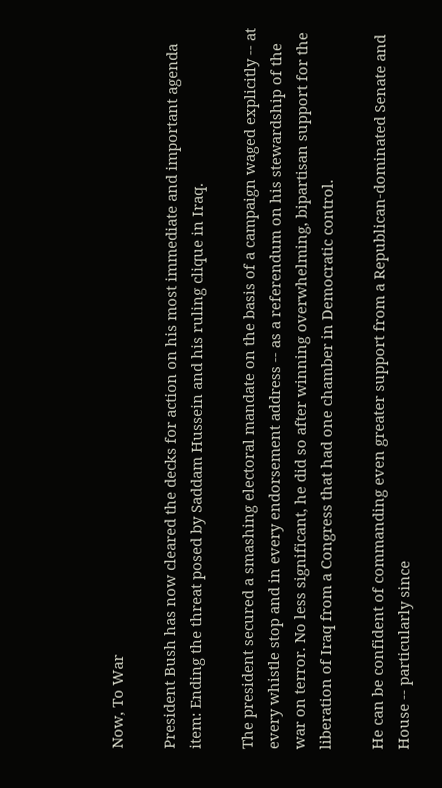Now, To War

President Bush has now cleared the decks for action on his most immediate and important agenda item: Ending the threat posed by Saddam Hussein and his ruling clique in Iraq.

The president secured a smashing electoral mandate on the basis of a campaign waged explicitly -- at every whistle stop and in every endorsement address -- as a referendum on his stewardship of the war on terror. No less significant, he did so after winning overwhelming, bipartisan support for the liberation of Iraq from a Congress that had one chamber in Democratic control.

He can be confident of commanding even greater support from a Republican-dominated Senate and House -- particularly since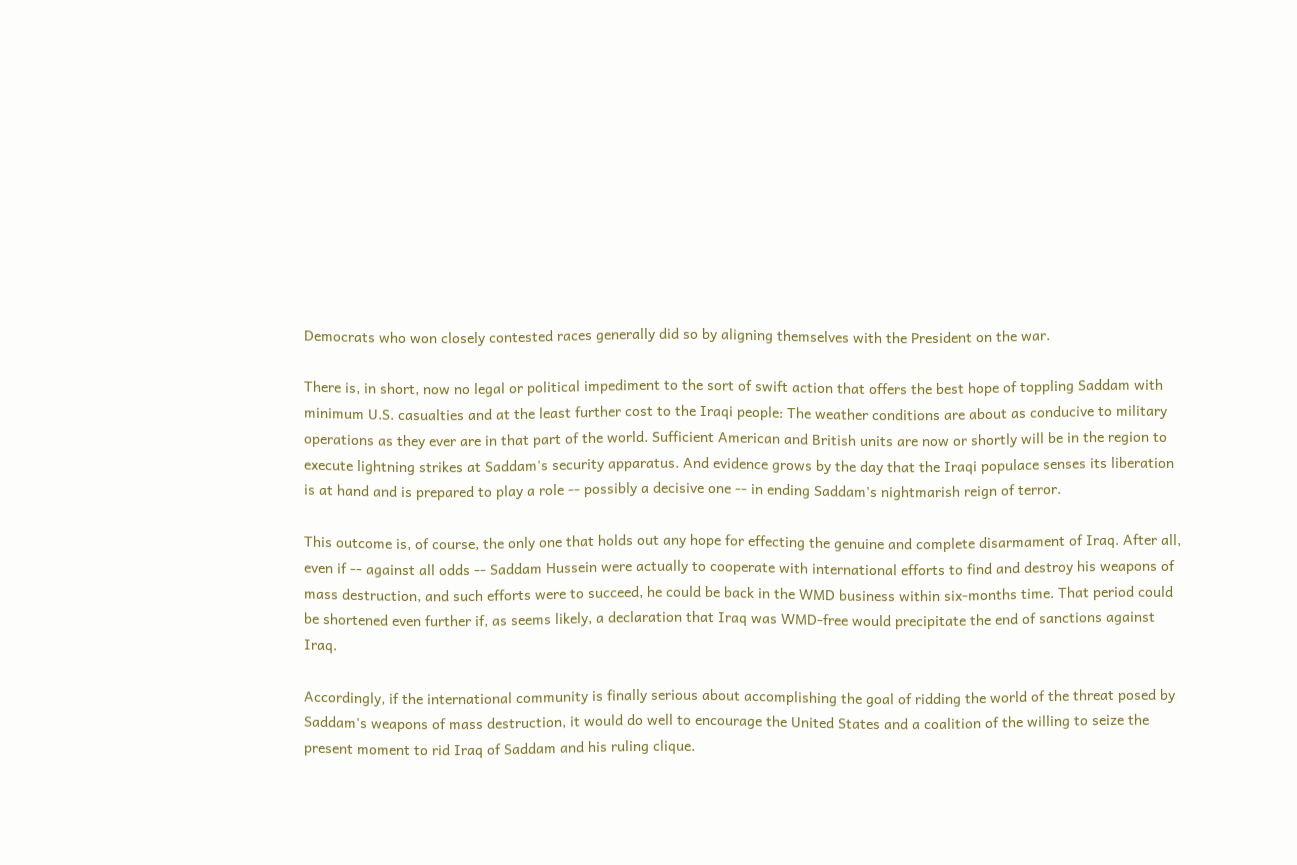Democrats who won closely contested races generally did so by aligning themselves with the President on the war.

There is, in short, now no legal or political impediment to the sort of swift action that offers the best hope of toppling Saddam with minimum U.S. casualties and at the least further cost to the Iraqi people: The weather conditions are about as conducive to military operations as they ever are in that part of the world. Sufficient American and British units are now or shortly will be in the region to execute lightning strikes at Saddam's security apparatus. And evidence grows by the day that the Iraqi populace senses its liberation is at hand and is prepared to play a role -- possibly a decisive one -- in ending Saddam's nightmarish reign of terror.

This outcome is, of course, the only one that holds out any hope for effecting the genuine and complete disarmament of Iraq. After all, even if -- against all odds -- Saddam Hussein were actually to cooperate with international efforts to find and destroy his weapons of mass destruction, and such efforts were to succeed, he could be back in the WMD business within six-months time. That period could be shortened even further if, as seems likely, a declaration that Iraq was WMD-free would precipitate the end of sanctions against Iraq.

Accordingly, if the international community is finally serious about accomplishing the goal of ridding the world of the threat posed by Saddam's weapons of mass destruction, it would do well to encourage the United States and a coalition of the willing to seize the present moment to rid Iraq of Saddam and his ruling clique.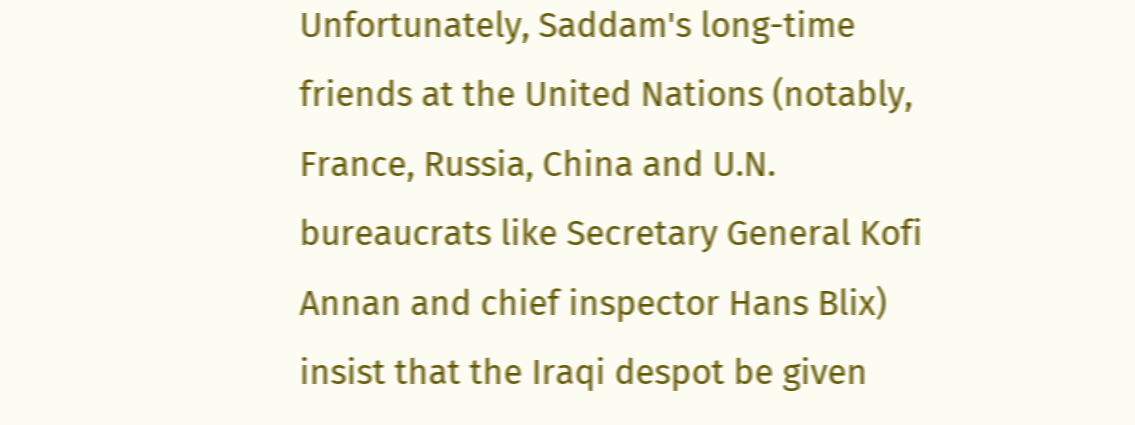Unfortunately, Saddam's long-time friends at the United Nations (notably, France, Russia, China and U.N. bureaucrats like Secretary General Kofi Annan and chief inspector Hans Blix) insist that the Iraqi despot be given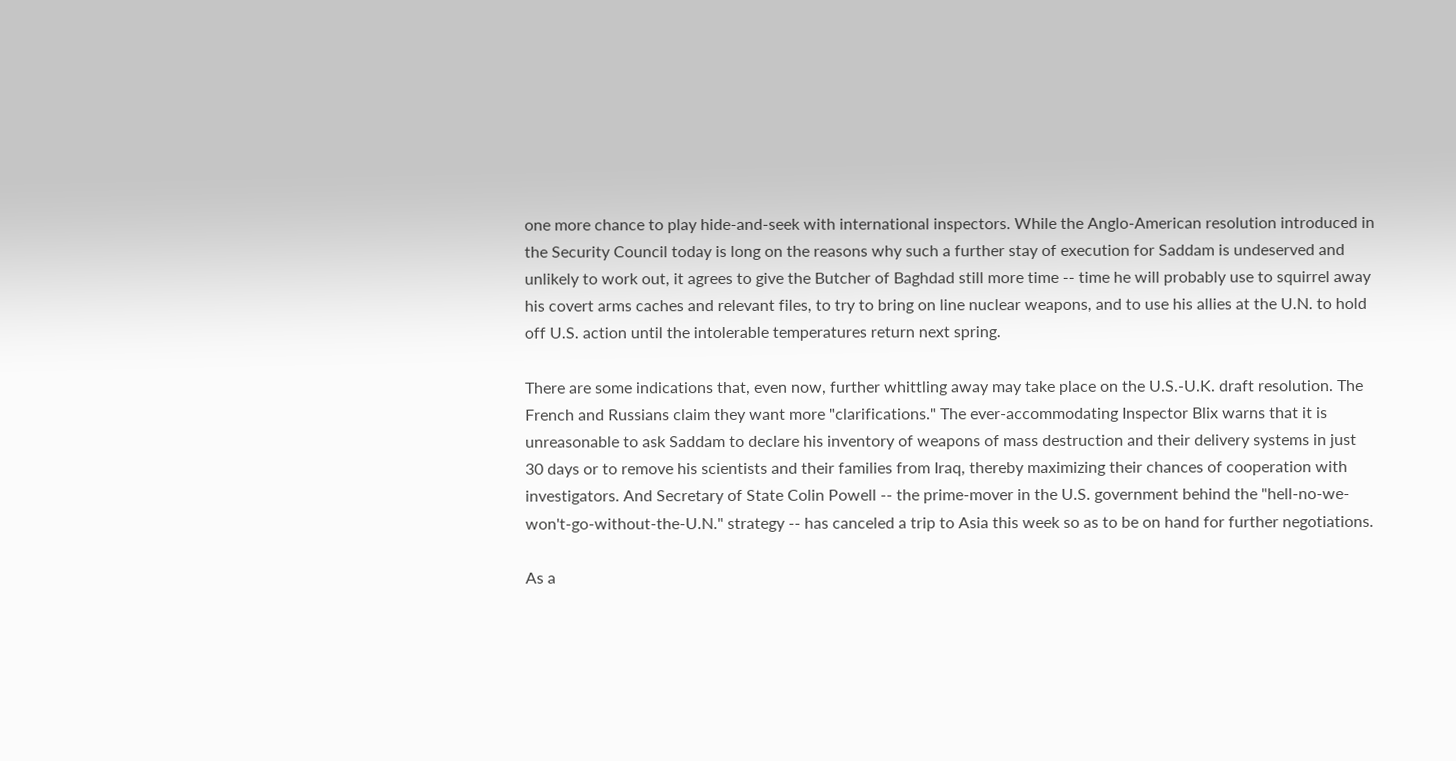one more chance to play hide-and-seek with international inspectors. While the Anglo-American resolution introduced in the Security Council today is long on the reasons why such a further stay of execution for Saddam is undeserved and unlikely to work out, it agrees to give the Butcher of Baghdad still more time -- time he will probably use to squirrel away his covert arms caches and relevant files, to try to bring on line nuclear weapons, and to use his allies at the U.N. to hold off U.S. action until the intolerable temperatures return next spring.

There are some indications that, even now, further whittling away may take place on the U.S.-U.K. draft resolution. The French and Russians claim they want more "clarifications." The ever-accommodating Inspector Blix warns that it is unreasonable to ask Saddam to declare his inventory of weapons of mass destruction and their delivery systems in just 30 days or to remove his scientists and their families from Iraq, thereby maximizing their chances of cooperation with investigators. And Secretary of State Colin Powell -- the prime-mover in the U.S. government behind the "hell-no-we-won't-go-without-the-U.N." strategy -- has canceled a trip to Asia this week so as to be on hand for further negotiations.

As a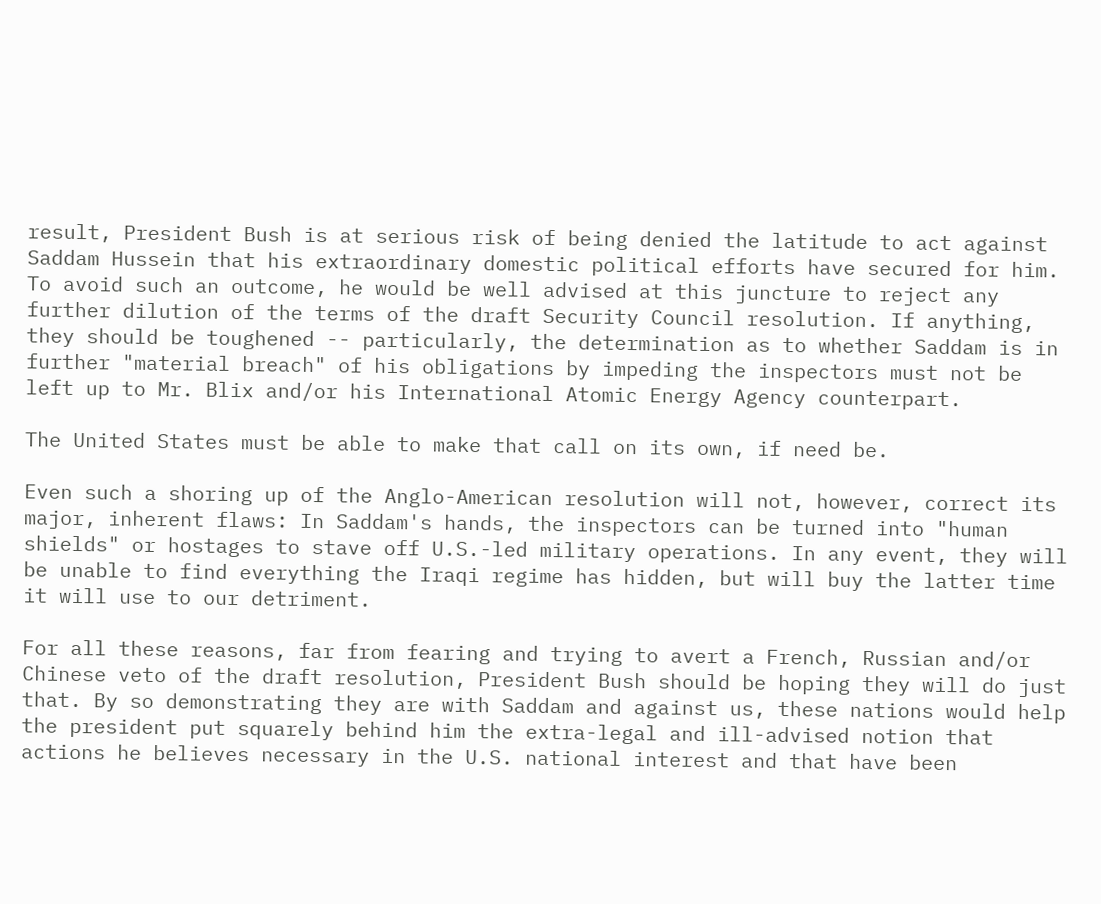result, President Bush is at serious risk of being denied the latitude to act against Saddam Hussein that his extraordinary domestic political efforts have secured for him. To avoid such an outcome, he would be well advised at this juncture to reject any further dilution of the terms of the draft Security Council resolution. If anything, they should be toughened -- particularly, the determination as to whether Saddam is in further "material breach" of his obligations by impeding the inspectors must not be left up to Mr. Blix and/or his International Atomic Energy Agency counterpart.

The United States must be able to make that call on its own, if need be.

Even such a shoring up of the Anglo-American resolution will not, however, correct its major, inherent flaws: In Saddam's hands, the inspectors can be turned into "human shields" or hostages to stave off U.S.-led military operations. In any event, they will be unable to find everything the Iraqi regime has hidden, but will buy the latter time it will use to our detriment.

For all these reasons, far from fearing and trying to avert a French, Russian and/or Chinese veto of the draft resolution, President Bush should be hoping they will do just that. By so demonstrating they are with Saddam and against us, these nations would help the president put squarely behind him the extra-legal and ill-advised notion that actions he believes necessary in the U.S. national interest and that have been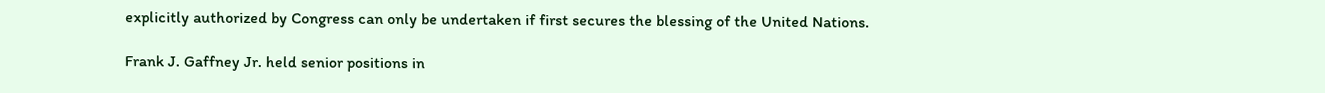explicitly authorized by Congress can only be undertaken if first secures the blessing of the United Nations.

Frank J. Gaffney Jr. held senior positions in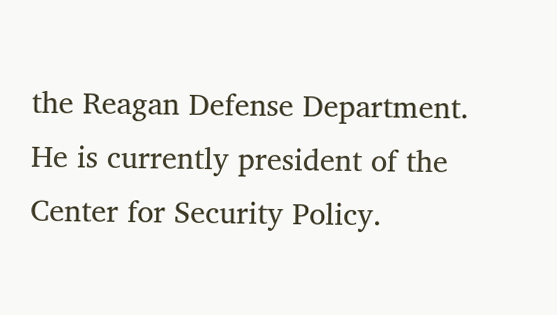the Reagan Defense Department. He is currently president of the Center for Security Policy.